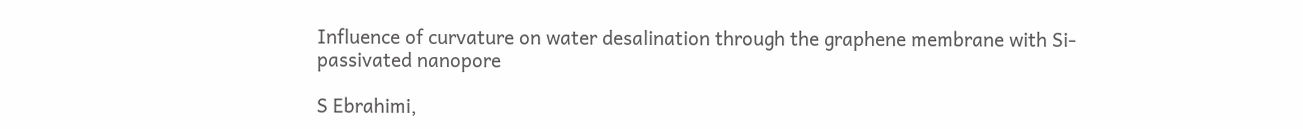Influence of curvature on water desalination through the graphene membrane with Si-passivated nanopore

S Ebrahimi,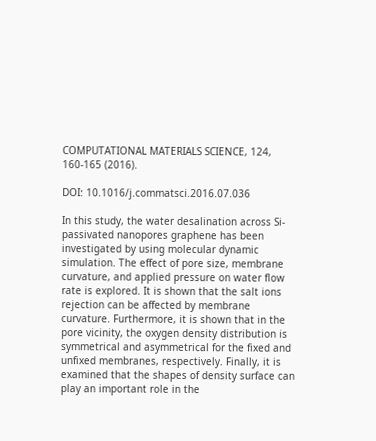COMPUTATIONAL MATERIALS SCIENCE, 124, 160-165 (2016).

DOI: 10.1016/j.commatsci.2016.07.036

In this study, the water desalination across Si-passivated nanopores graphene has been investigated by using molecular dynamic simulation. The effect of pore size, membrane curvature, and applied pressure on water flow rate is explored. It is shown that the salt ions rejection can be affected by membrane curvature. Furthermore, it is shown that in the pore vicinity, the oxygen density distribution is symmetrical and asymmetrical for the fixed and unfixed membranes, respectively. Finally, it is examined that the shapes of density surface can play an important role in the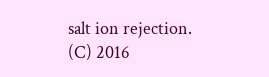salt ion rejection. (C) 2016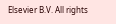Elsevier B.V. All rights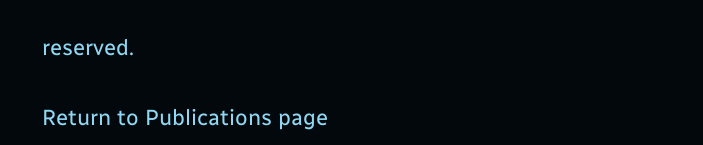reserved.

Return to Publications page